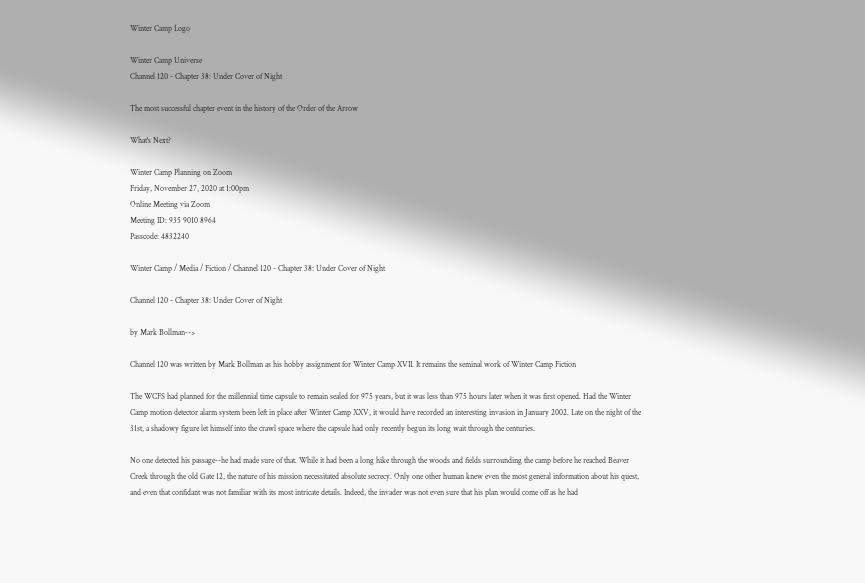Winter Camp Logo

Winter Camp Universe
Channel 120 - Chapter 38: Under Cover of Night

The most successful chapter event in the history of the Order of the Arrow

What's Next?

Winter Camp Planning on Zoom
Friday, November 27, 2020 at 1:00pm
Online Meeting via Zoom
Meeting ID: 935 9010 8964
Passcode: 4832240

Winter Camp / Media / Fiction / Channel 120 - Chapter 38: Under Cover of Night

Channel 120 - Chapter 38: Under Cover of Night

by Mark Bollman-->

Channel 120 was written by Mark Bollman as his hobby assignment for Winter Camp XVII. It remains the seminal work of Winter Camp Fiction

The WCFS had planned for the millennial time capsule to remain sealed for 975 years, but it was less than 975 hours later when it was first opened. Had the Winter Camp motion detector alarm system been left in place after Winter Camp XXV, it would have recorded an interesting invasion in January 2002. Late on the night of the 31st, a shadowy figure let himself into the crawl space where the capsule had only recently begun its long wait through the centuries.

No one detected his passage--he had made sure of that. While it had been a long hike through the woods and fields surrounding the camp before he reached Beaver Creek through the old Gate 12, the nature of his mission necessitated absolute secrecy. Only one other human knew even the most general information about his quest, and even that confidant was not familiar with its most intricate details. Indeed, the invader was not even sure that his plan would come off as he had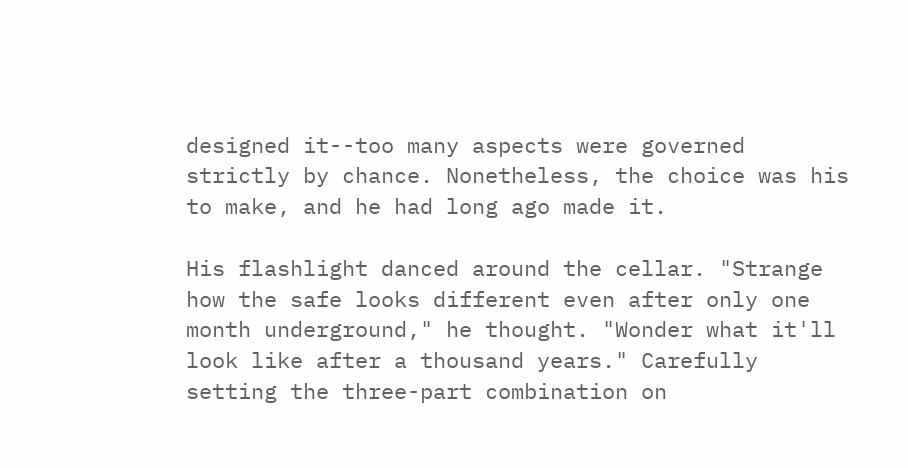designed it--too many aspects were governed strictly by chance. Nonetheless, the choice was his to make, and he had long ago made it.

His flashlight danced around the cellar. "Strange how the safe looks different even after only one month underground," he thought. "Wonder what it'll look like after a thousand years." Carefully setting the three-part combination on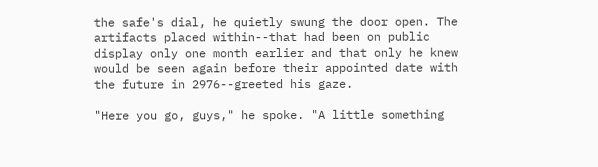the safe's dial, he quietly swung the door open. The artifacts placed within--that had been on public display only one month earlier and that only he knew would be seen again before their appointed date with the future in 2976--greeted his gaze.

"Here you go, guys," he spoke. "A little something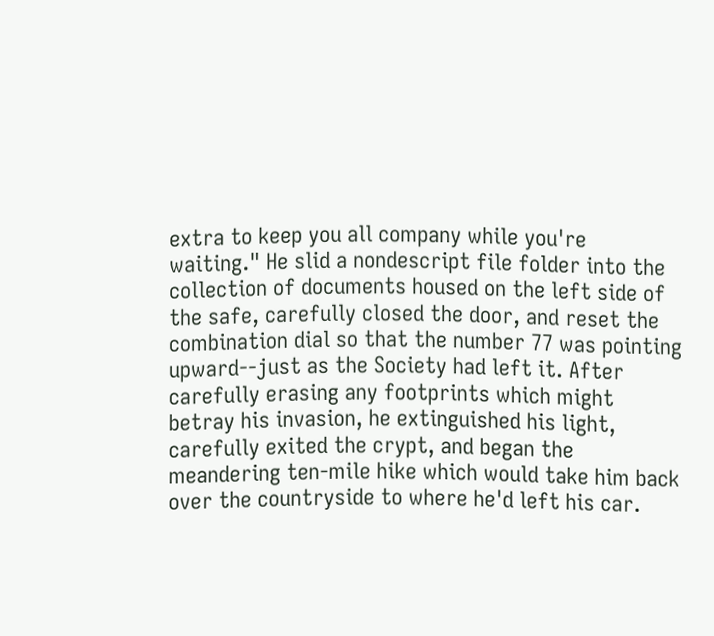extra to keep you all company while you're waiting." He slid a nondescript file folder into the collection of documents housed on the left side of the safe, carefully closed the door, and reset the combination dial so that the number 77 was pointing upward--just as the Society had left it. After carefully erasing any footprints which might betray his invasion, he extinguished his light, carefully exited the crypt, and began the meandering ten-mile hike which would take him back over the countryside to where he'd left his car.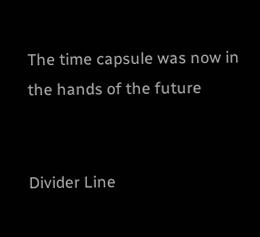The time capsule was now in the hands of the future


Divider Line